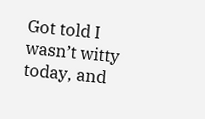Got told I wasn’t witty today, and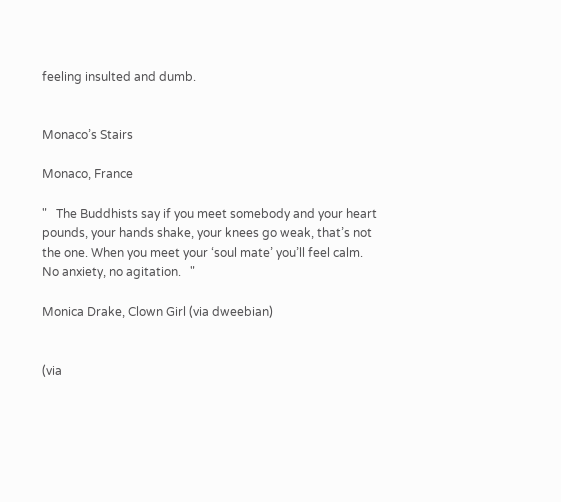feeling insulted and dumb.


Monaco’s Stairs

Monaco, France

"   The Buddhists say if you meet somebody and your heart pounds, your hands shake, your knees go weak, that’s not the one. When you meet your ‘soul mate’ you’ll feel calm. No anxiety, no agitation.   "

Monica Drake, Clown Girl (via dweebian)


(via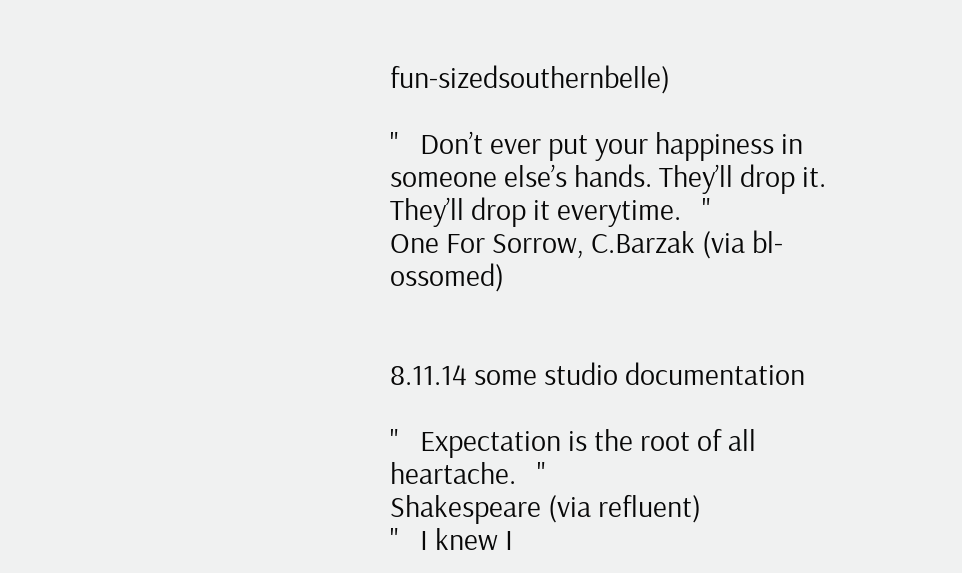fun-sizedsouthernbelle)

"   Don’t ever put your happiness in someone else’s hands. They’ll drop it. They’ll drop it everytime.   "
One For Sorrow, C.Barzak (via bl-ossomed)


8.11.14 some studio documentation

"   Expectation is the root of all heartache.   "
Shakespeare (via refluent)
"   I knew I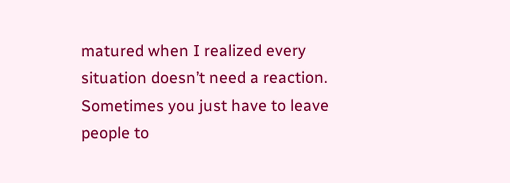matured when I realized every situation doesn’t need a reaction. Sometimes you just have to leave people to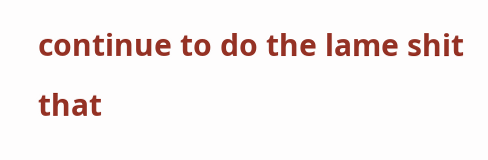continue to do the lame shit that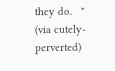they do.   "
(via cutely-perverted)